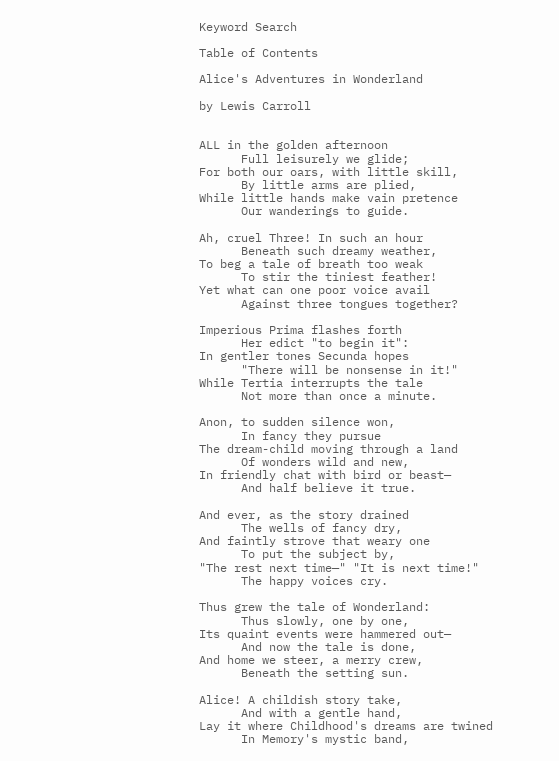Keyword Search

Table of Contents

Alice's Adventures in Wonderland

by Lewis Carroll


ALL in the golden afternoon
      Full leisurely we glide;
For both our oars, with little skill,
      By little arms are plied,
While little hands make vain pretence
      Our wanderings to guide.

Ah, cruel Three! In such an hour
      Beneath such dreamy weather,
To beg a tale of breath too weak
      To stir the tiniest feather!
Yet what can one poor voice avail
      Against three tongues together?

Imperious Prima flashes forth
      Her edict "to begin it":
In gentler tones Secunda hopes
      "There will be nonsense in it!"
While Tertia interrupts the tale
      Not more than once a minute.

Anon, to sudden silence won,
      In fancy they pursue
The dream-child moving through a land
      Of wonders wild and new,
In friendly chat with bird or beast—
      And half believe it true.

And ever, as the story drained
      The wells of fancy dry,
And faintly strove that weary one
      To put the subject by,
"The rest next time—" "It is next time!"
      The happy voices cry.

Thus grew the tale of Wonderland:
      Thus slowly, one by one,
Its quaint events were hammered out—
      And now the tale is done,
And home we steer, a merry crew,
      Beneath the setting sun.

Alice! A childish story take,
      And with a gentle hand,
Lay it where Childhood's dreams are twined
      In Memory's mystic band,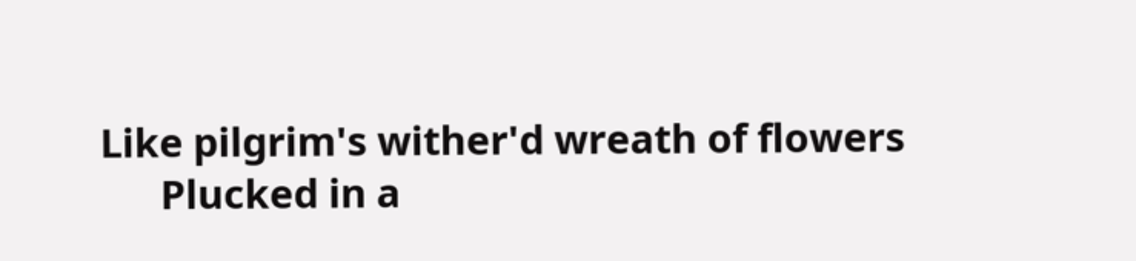Like pilgrim's wither'd wreath of flowers
      Plucked in a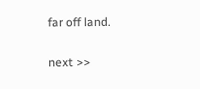far off land.

next >>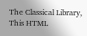The Classical Library, This HTML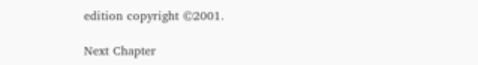edition copyright ©2001.

Next Chapter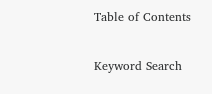Table of Contents

Keyword Search